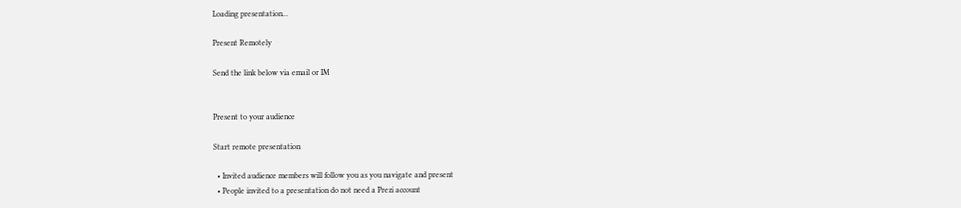Loading presentation...

Present Remotely

Send the link below via email or IM


Present to your audience

Start remote presentation

  • Invited audience members will follow you as you navigate and present
  • People invited to a presentation do not need a Prezi account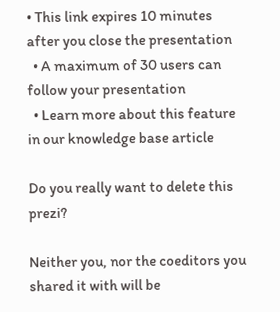• This link expires 10 minutes after you close the presentation
  • A maximum of 30 users can follow your presentation
  • Learn more about this feature in our knowledge base article

Do you really want to delete this prezi?

Neither you, nor the coeditors you shared it with will be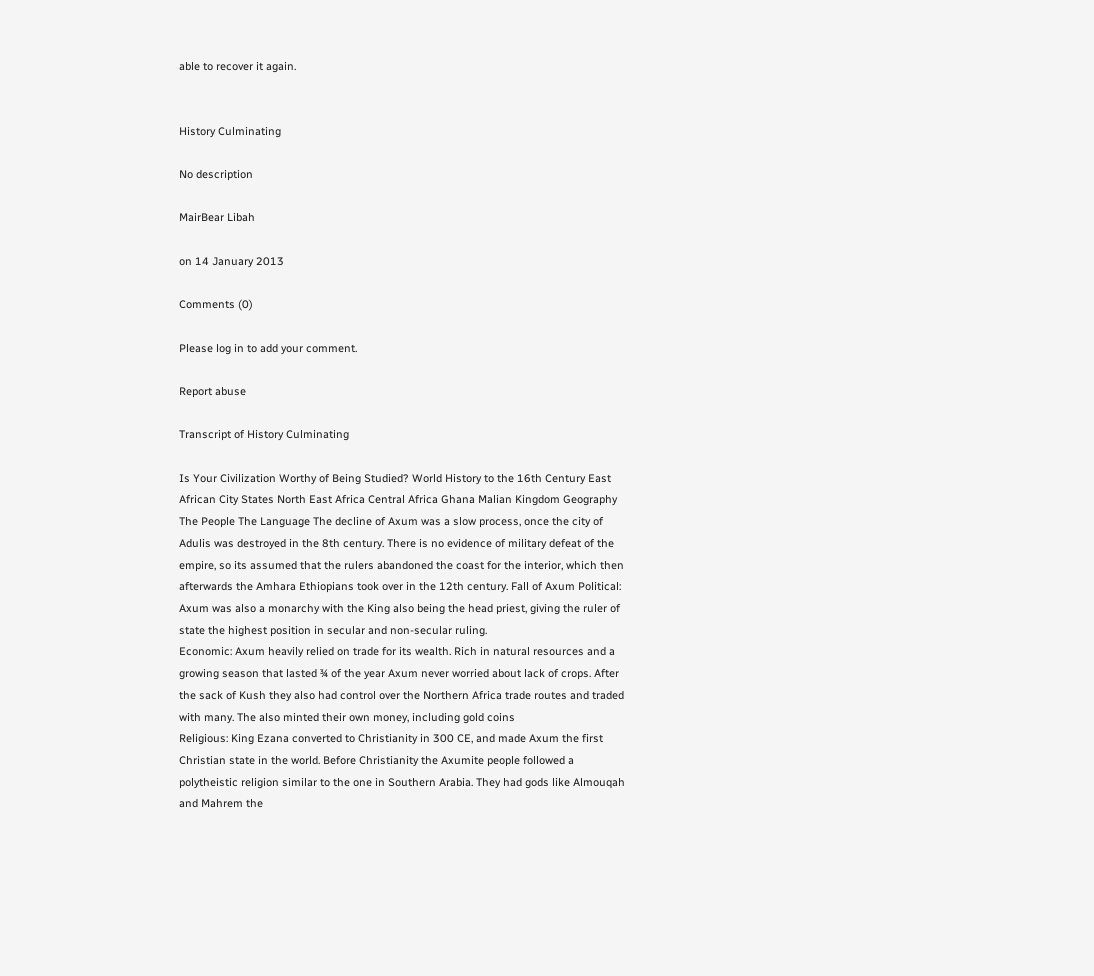able to recover it again.


History Culminating

No description

MairBear Libah

on 14 January 2013

Comments (0)

Please log in to add your comment.

Report abuse

Transcript of History Culminating

Is Your Civilization Worthy of Being Studied? World History to the 16th Century East African City States North East Africa Central Africa Ghana Malian Kingdom Geography The People The Language The decline of Axum was a slow process, once the city of Adulis was destroyed in the 8th century. There is no evidence of military defeat of the empire, so its assumed that the rulers abandoned the coast for the interior, which then afterwards the Amhara Ethiopians took over in the 12th century. Fall of Axum Political: Axum was also a monarchy with the King also being the head priest, giving the ruler of state the highest position in secular and non-secular ruling.
Economic: Axum heavily relied on trade for its wealth. Rich in natural resources and a growing season that lasted ¾ of the year Axum never worried about lack of crops. After the sack of Kush they also had control over the Northern Africa trade routes and traded with many. The also minted their own money, including gold coins
Religious: King Ezana converted to Christianity in 300 CE, and made Axum the first Christian state in the world. Before Christianity the Axumite people followed a polytheistic religion similar to the one in Southern Arabia. They had gods like Almouqah and Mahrem the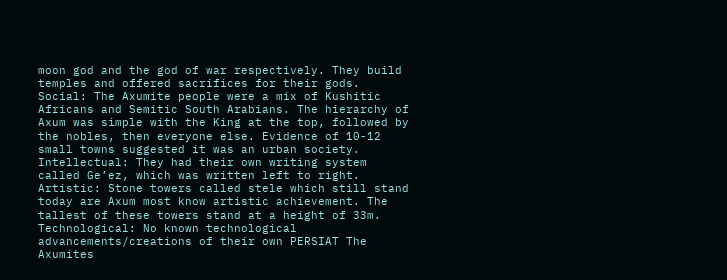moon god and the god of war respectively. They build temples and offered sacrifices for their gods.
Social: The Axumite people were a mix of Kushitic Africans and Semitic South Arabians. The hierarchy of Axum was simple with the King at the top, followed by the nobles, then everyone else. Evidence of 10-12 small towns suggested it was an urban society.
Intellectual: They had their own writing system called Ge’ez, which was written left to right.
Artistic: Stone towers called stele which still stand today are Axum most know artistic achievement. The tallest of these towers stand at a height of 33m.
Technological: No known technological advancements/creations of their own PERSIAT The Axumites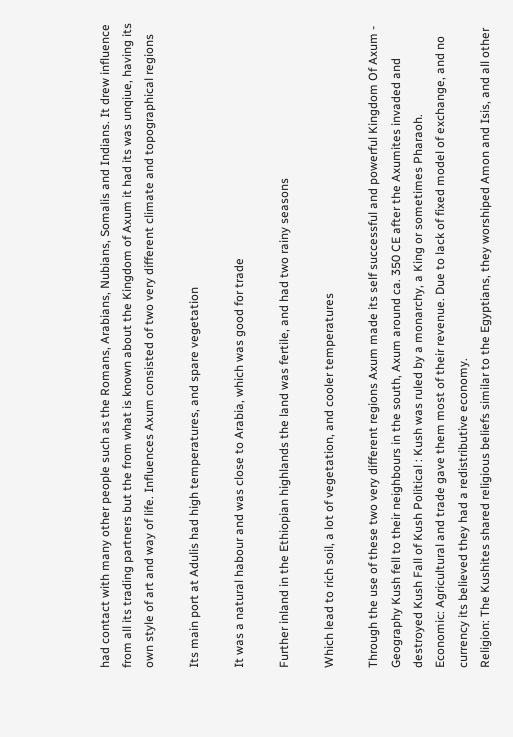had contact with many other people such as the Romans, Arabians, Nubians, Somalis and Indians. It drew influence from all its trading partners but the from what is known about the Kingdom of Axum it had its was unqiue, having its own style of art and way of life. Influences Axum consisted of two very different climate and topographical regions

Its main port at Adulis had high temperatures, and spare vegetation

It was a natural habour and was close to Arabia, which was good for trade

Further inland in the Ethiopian highlands the land was fertile, and had two rainy seasons

Which lead to rich soil, a lot of vegetation, and cooler temperatures

Through the use of these two very different regions Axum made its self successful and powerful Kingdom Of Axum - Geography Kush fell to their neighbours in the south, Axum around ca. 350 CE after the Axumites invaded and destroyed Kush Fall of Kush Political : Kush was ruled by a monarchy, a King or sometimes Pharaoh.
Economic: Agricultural and trade gave them most of their revenue. Due to lack of fixed model of exchange, and no currency its believed they had a redistributive economy.
Religion: The Kushites shared religious beliefs similar to the Egyptians, they worshiped Amon and Isis, and all other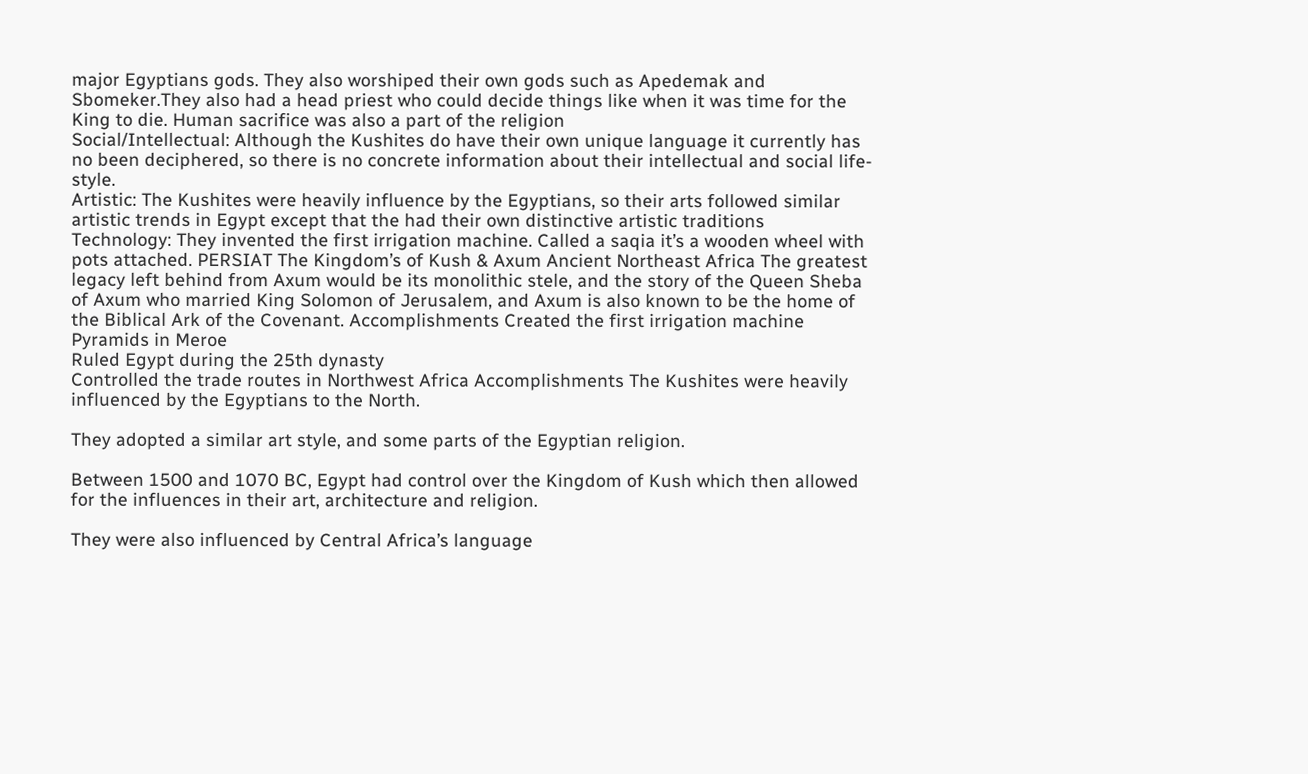major Egyptians gods. They also worshiped their own gods such as Apedemak and Sbomeker.They also had a head priest who could decide things like when it was time for the King to die. Human sacrifice was also a part of the religion
Social/Intellectual: Although the Kushites do have their own unique language it currently has no been deciphered, so there is no concrete information about their intellectual and social life-style.
Artistic: The Kushites were heavily influence by the Egyptians, so their arts followed similar artistic trends in Egypt except that the had their own distinctive artistic traditions
Technology: They invented the first irrigation machine. Called a saqia it’s a wooden wheel with pots attached. PERSIAT The Kingdom’s of Kush & Axum Ancient Northeast Africa The greatest legacy left behind from Axum would be its monolithic stele, and the story of the Queen Sheba of Axum who married King Solomon of Jerusalem, and Axum is also known to be the home of the Biblical Ark of the Covenant. Accomplishments Created the first irrigation machine
Pyramids in Meroe
Ruled Egypt during the 25th dynasty
Controlled the trade routes in Northwest Africa Accomplishments The Kushites were heavily influenced by the Egyptians to the North.

They adopted a similar art style, and some parts of the Egyptian religion.

Between 1500 and 1070 BC, Egypt had control over the Kingdom of Kush which then allowed for the influences in their art, architecture and religion.

They were also influenced by Central Africa’s language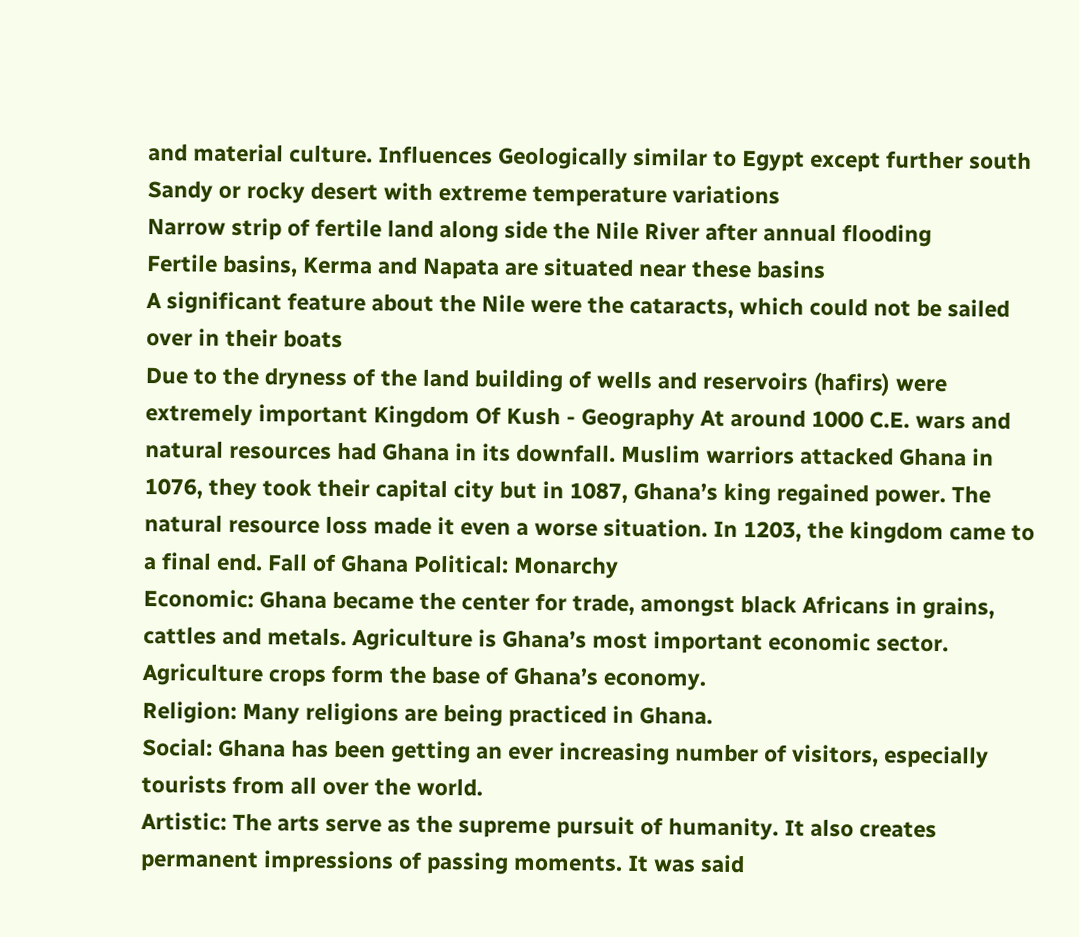and material culture. Influences Geologically similar to Egypt except further south
Sandy or rocky desert with extreme temperature variations
Narrow strip of fertile land along side the Nile River after annual flooding
Fertile basins, Kerma and Napata are situated near these basins
A significant feature about the Nile were the cataracts, which could not be sailed over in their boats
Due to the dryness of the land building of wells and reservoirs (hafirs) were extremely important Kingdom Of Kush - Geography At around 1000 C.E. wars and natural resources had Ghana in its downfall. Muslim warriors attacked Ghana in 1076, they took their capital city but in 1087, Ghana’s king regained power. The natural resource loss made it even a worse situation. In 1203, the kingdom came to a final end. Fall of Ghana Political: Monarchy
Economic: Ghana became the center for trade, amongst black Africans in grains, cattles and metals. Agriculture is Ghana’s most important economic sector. Agriculture crops form the base of Ghana’s economy.
Religion: Many religions are being practiced in Ghana.
Social: Ghana has been getting an ever increasing number of visitors, especially tourists from all over the world.
Artistic: The arts serve as the supreme pursuit of humanity. It also creates permanent impressions of passing moments. It was said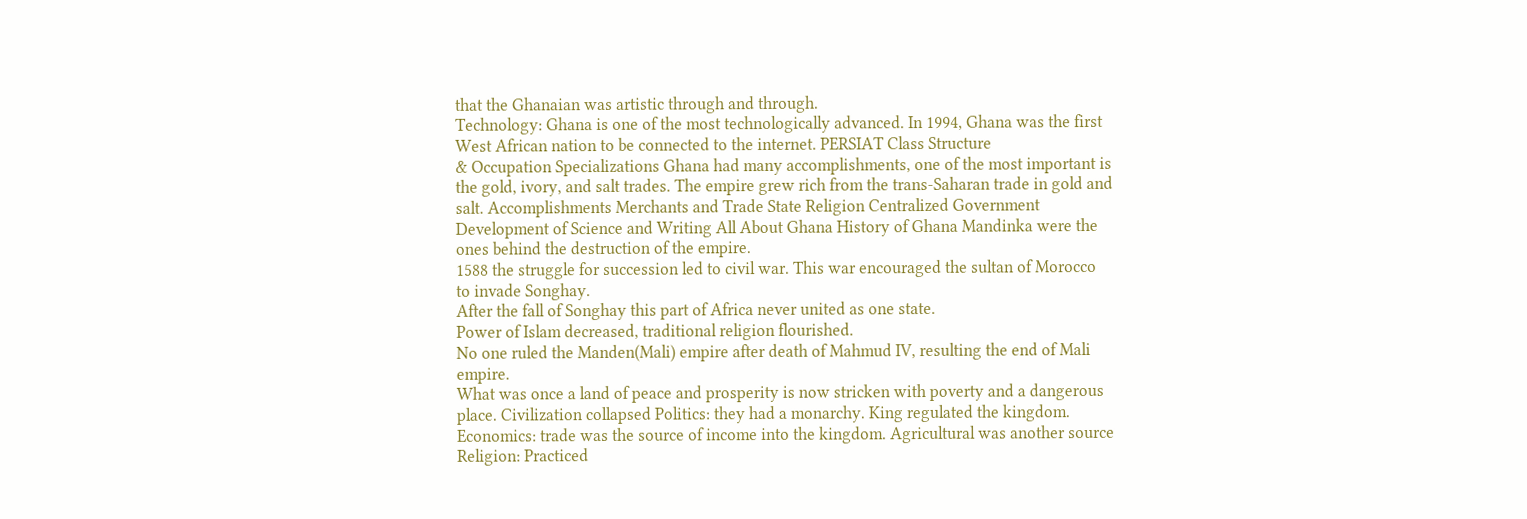that the Ghanaian was artistic through and through.
Technology: Ghana is one of the most technologically advanced. In 1994, Ghana was the first West African nation to be connected to the internet. PERSIAT Class Structure
& Occupation Specializations Ghana had many accomplishments, one of the most important is the gold, ivory, and salt trades. The empire grew rich from the trans-Saharan trade in gold and salt. Accomplishments Merchants and Trade State Religion Centralized Government Development of Science and Writing All About Ghana History of Ghana Mandinka were the ones behind the destruction of the empire.
1588 the struggle for succession led to civil war. This war encouraged the sultan of Morocco to invade Songhay.
After the fall of Songhay this part of Africa never united as one state.
Power of Islam decreased, traditional religion flourished.
No one ruled the Manden(Mali) empire after death of Mahmud IV, resulting the end of Mali empire.
What was once a land of peace and prosperity is now stricken with poverty and a dangerous place. Civilization collapsed Politics: they had a monarchy. King regulated the kingdom.
Economics: trade was the source of income into the kingdom. Agricultural was another source
Religion: Practiced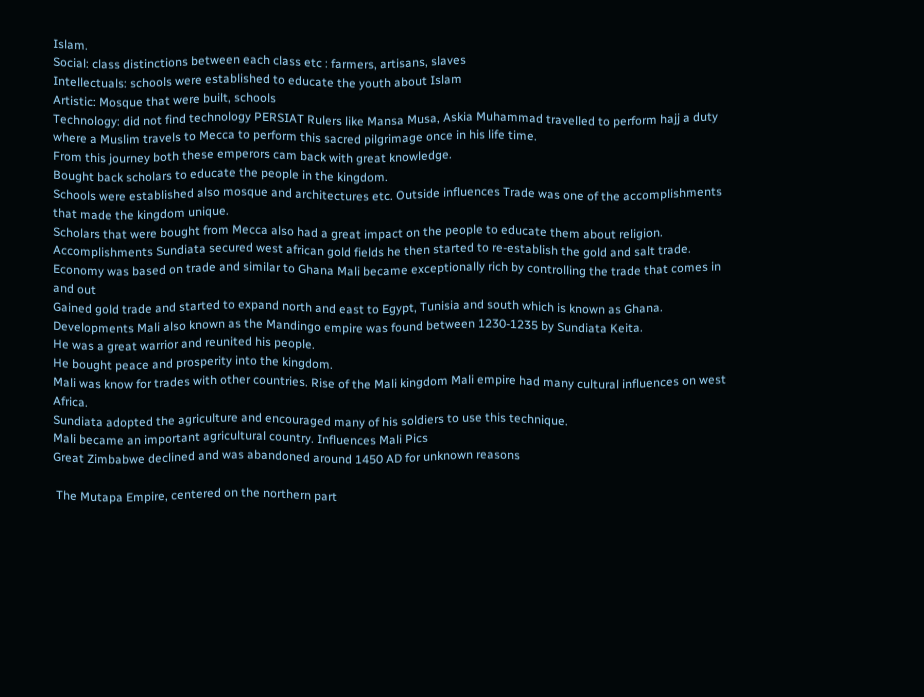Islam.
Social: class distinctions between each class etc : farmers, artisans, slaves
Intellectuals: schools were established to educate the youth about Islam
Artistic: Mosque that were built, schools
Technology: did not find technology PERSIAT Rulers like Mansa Musa, Askia Muhammad travelled to perform hajj a duty where a Muslim travels to Mecca to perform this sacred pilgrimage once in his life time.
From this journey both these emperors cam back with great knowledge.
Bought back scholars to educate the people in the kingdom.
Schools were established also mosque and architectures etc. Outside influences Trade was one of the accomplishments that made the kingdom unique.
Scholars that were bought from Mecca also had a great impact on the people to educate them about religion. Accomplishments Sundiata secured west african gold fields he then started to re-establish the gold and salt trade.
Economy was based on trade and similar to Ghana Mali became exceptionally rich by controlling the trade that comes in and out
Gained gold trade and started to expand north and east to Egypt, Tunisia and south which is known as Ghana. Developments Mali also known as the Mandingo empire was found between 1230-1235 by Sundiata Keita.
He was a great warrior and reunited his people.
He bought peace and prosperity into the kingdom.
Mali was know for trades with other countries. Rise of the Mali kingdom Mali empire had many cultural influences on west Africa.
Sundiata adopted the agriculture and encouraged many of his soldiers to use this technique.
Mali became an important agricultural country. Influences Mali Pics
Great Zimbabwe declined and was abandoned around 1450 AD for unknown reasons

 The Mutapa Empire, centered on the northern part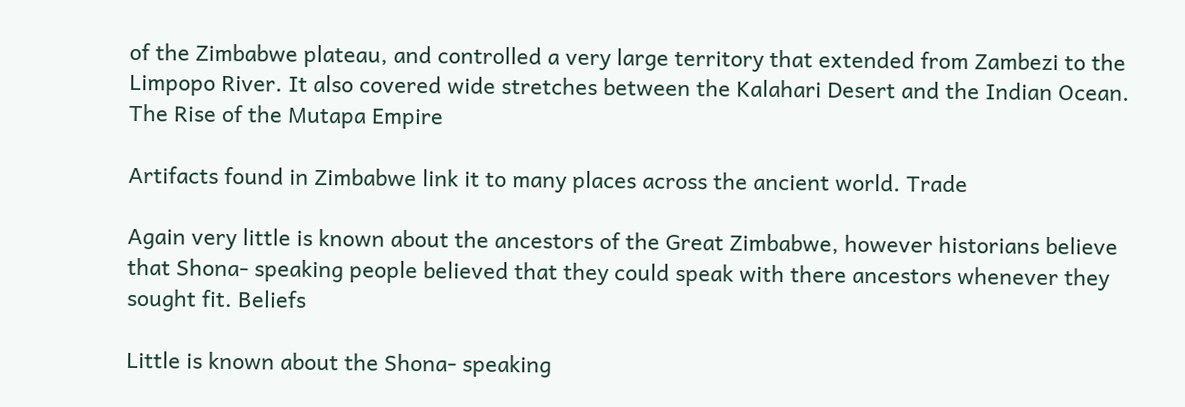of the Zimbabwe plateau, and controlled a very large territory that extended from Zambezi to the Limpopo River. It also covered wide stretches between the Kalahari Desert and the Indian Ocean.
The Rise of the Mutapa Empire

Artifacts found in Zimbabwe link it to many places across the ancient world. Trade

Again very little is known about the ancestors of the Great Zimbabwe, however historians believe that Shona- speaking people believed that they could speak with there ancestors whenever they sought fit. Beliefs

Little is known about the Shona- speaking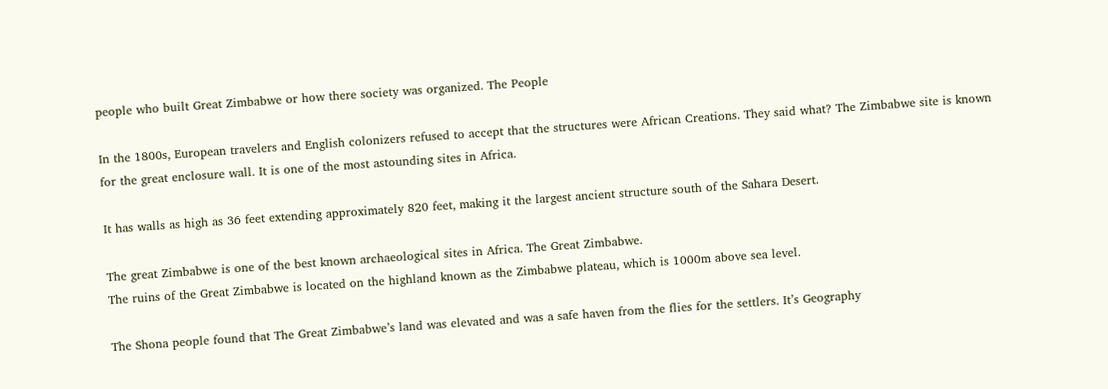people who built Great Zimbabwe or how there society was organized. The People

In the 1800s, European travelers and English colonizers refused to accept that the structures were African Creations. They said what? The Zimbabwe site is known for the great enclosure wall. It is one of the most astounding sites in Africa.

It has walls as high as 36 feet extending approximately 820 feet, making it the largest ancient structure south of the Sahara Desert.

The great Zimbabwe is one of the best known archaeological sites in Africa. The Great Zimbabwe.
The ruins of the Great Zimbabwe is located on the highland known as the Zimbabwe plateau, which is 1000m above sea level.

The Shona people found that The Great Zimbabwe’s land was elevated and was a safe haven from the flies for the settlers. It’s Geography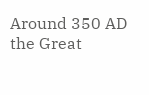Around 350 AD the Great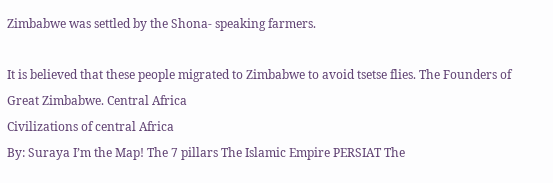Zimbabwe was settled by the Shona- speaking farmers.

It is believed that these people migrated to Zimbabwe to avoid tsetse flies. The Founders of Great Zimbabwe. Central Africa
Civilizations of central Africa
By: Suraya I’m the Map! The 7 pillars The Islamic Empire PERSIAT The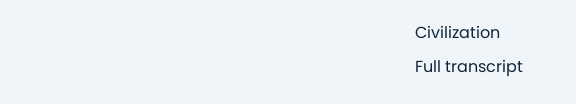Civilization
Full transcript